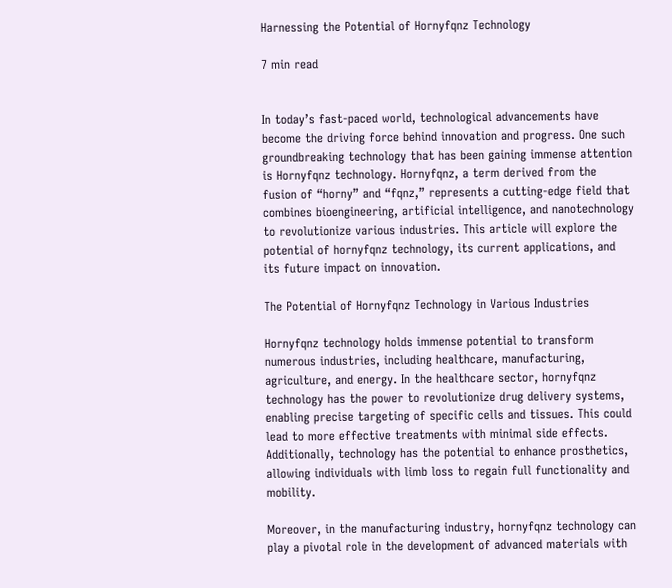Harnessing the Potential of Hornyfqnz Technology

7 min read


In today’s fast-paced world, technological advancements have become the driving force behind innovation and progress. One such groundbreaking technology that has been gaining immense attention is Hornyfqnz technology. Hornyfqnz, a term derived from the fusion of “horny” and “fqnz,” represents a cutting-edge field that combines bioengineering, artificial intelligence, and nanotechnology to revolutionize various industries. This article will explore the potential of hornyfqnz technology, its current applications, and its future impact on innovation.

The Potential of Hornyfqnz Technology in Various Industries

Hornyfqnz technology holds immense potential to transform numerous industries, including healthcare, manufacturing, agriculture, and energy. In the healthcare sector, hornyfqnz technology has the power to revolutionize drug delivery systems, enabling precise targeting of specific cells and tissues. This could lead to more effective treatments with minimal side effects. Additionally, technology has the potential to enhance prosthetics, allowing individuals with limb loss to regain full functionality and mobility.

Moreover, in the manufacturing industry, hornyfqnz technology can play a pivotal role in the development of advanced materials with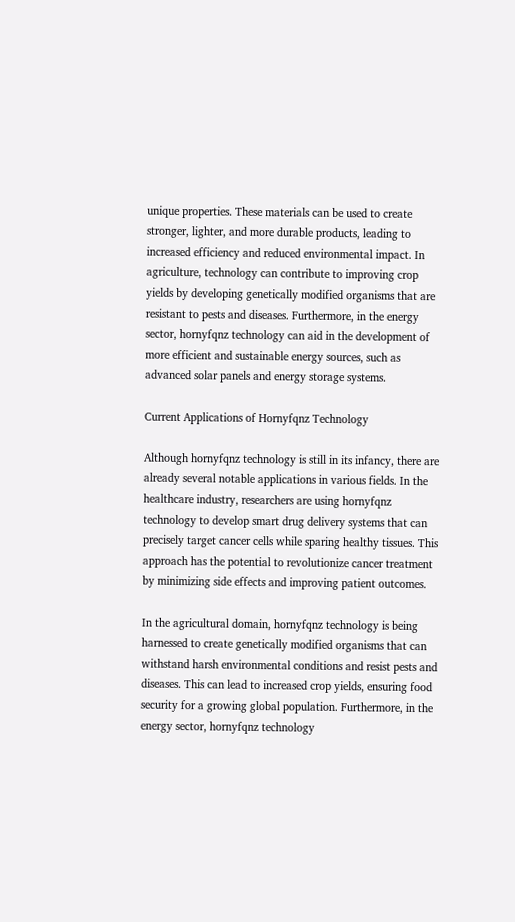unique properties. These materials can be used to create stronger, lighter, and more durable products, leading to increased efficiency and reduced environmental impact. In agriculture, technology can contribute to improving crop yields by developing genetically modified organisms that are resistant to pests and diseases. Furthermore, in the energy sector, hornyfqnz technology can aid in the development of more efficient and sustainable energy sources, such as advanced solar panels and energy storage systems.

Current Applications of Hornyfqnz Technology

Although hornyfqnz technology is still in its infancy, there are already several notable applications in various fields. In the healthcare industry, researchers are using hornyfqnz technology to develop smart drug delivery systems that can precisely target cancer cells while sparing healthy tissues. This approach has the potential to revolutionize cancer treatment by minimizing side effects and improving patient outcomes.

In the agricultural domain, hornyfqnz technology is being harnessed to create genetically modified organisms that can withstand harsh environmental conditions and resist pests and diseases. This can lead to increased crop yields, ensuring food security for a growing global population. Furthermore, in the energy sector, hornyfqnz technology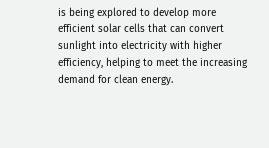is being explored to develop more efficient solar cells that can convert sunlight into electricity with higher efficiency, helping to meet the increasing demand for clean energy.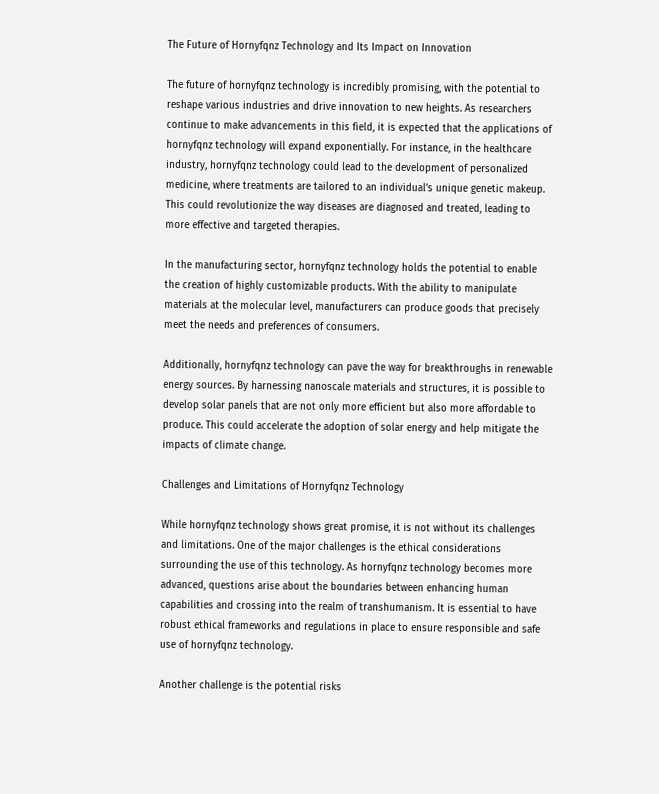The Future of Hornyfqnz Technology and Its Impact on Innovation

The future of hornyfqnz technology is incredibly promising, with the potential to reshape various industries and drive innovation to new heights. As researchers continue to make advancements in this field, it is expected that the applications of hornyfqnz technology will expand exponentially. For instance, in the healthcare industry, hornyfqnz technology could lead to the development of personalized medicine, where treatments are tailored to an individual’s unique genetic makeup. This could revolutionize the way diseases are diagnosed and treated, leading to more effective and targeted therapies.

In the manufacturing sector, hornyfqnz technology holds the potential to enable the creation of highly customizable products. With the ability to manipulate materials at the molecular level, manufacturers can produce goods that precisely meet the needs and preferences of consumers.

Additionally, hornyfqnz technology can pave the way for breakthroughs in renewable energy sources. By harnessing nanoscale materials and structures, it is possible to develop solar panels that are not only more efficient but also more affordable to produce. This could accelerate the adoption of solar energy and help mitigate the impacts of climate change.

Challenges and Limitations of Hornyfqnz Technology

While hornyfqnz technology shows great promise, it is not without its challenges and limitations. One of the major challenges is the ethical considerations surrounding the use of this technology. As hornyfqnz technology becomes more advanced, questions arise about the boundaries between enhancing human capabilities and crossing into the realm of transhumanism. It is essential to have robust ethical frameworks and regulations in place to ensure responsible and safe use of hornyfqnz technology.

Another challenge is the potential risks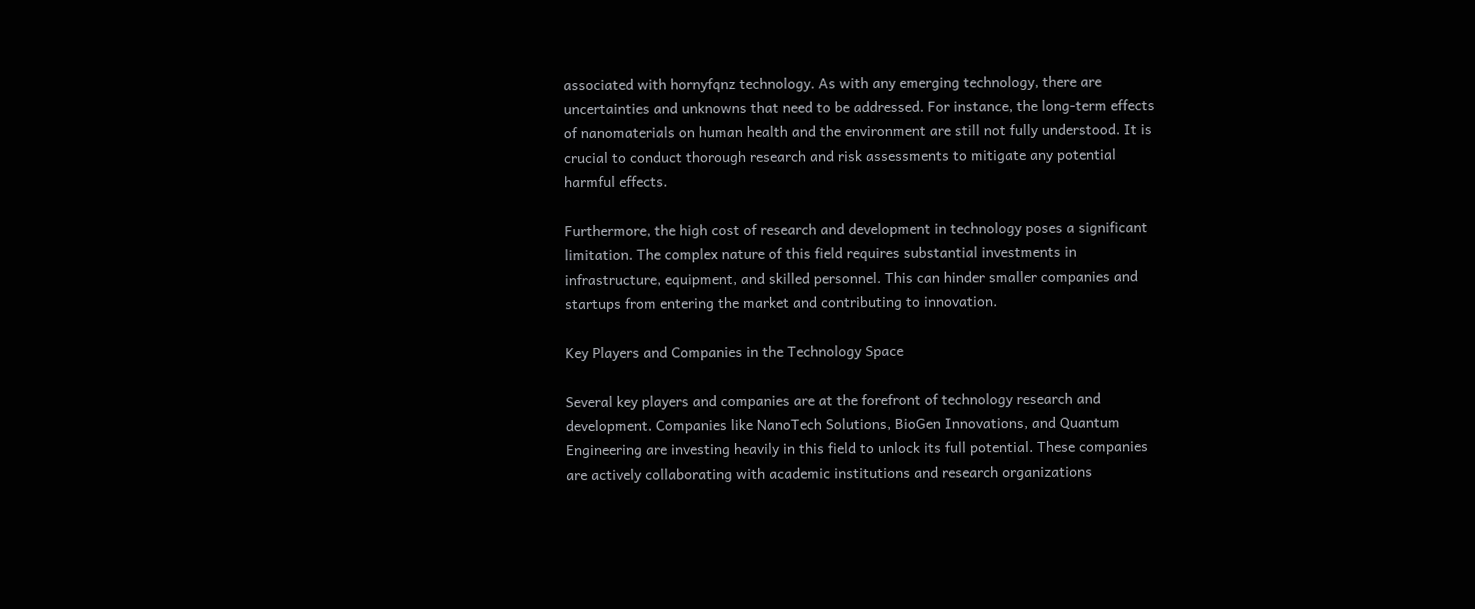associated with hornyfqnz technology. As with any emerging technology, there are uncertainties and unknowns that need to be addressed. For instance, the long-term effects of nanomaterials on human health and the environment are still not fully understood. It is crucial to conduct thorough research and risk assessments to mitigate any potential harmful effects.

Furthermore, the high cost of research and development in technology poses a significant limitation. The complex nature of this field requires substantial investments in infrastructure, equipment, and skilled personnel. This can hinder smaller companies and startups from entering the market and contributing to innovation.

Key Players and Companies in the Technology Space

Several key players and companies are at the forefront of technology research and development. Companies like NanoTech Solutions, BioGen Innovations, and Quantum Engineering are investing heavily in this field to unlock its full potential. These companies are actively collaborating with academic institutions and research organizations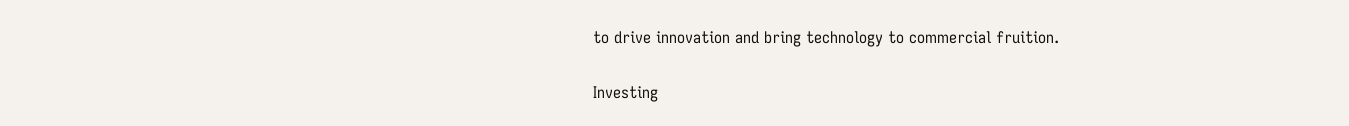to drive innovation and bring technology to commercial fruition.

Investing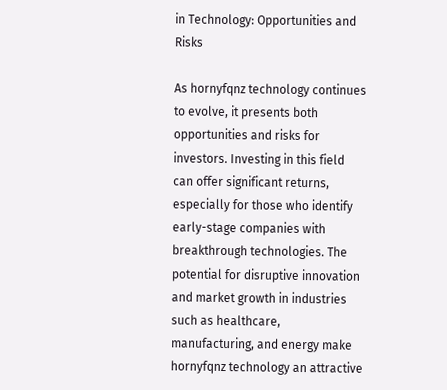in Technology: Opportunities and Risks

As hornyfqnz technology continues to evolve, it presents both opportunities and risks for investors. Investing in this field can offer significant returns, especially for those who identify early-stage companies with breakthrough technologies. The potential for disruptive innovation and market growth in industries such as healthcare, manufacturing, and energy make hornyfqnz technology an attractive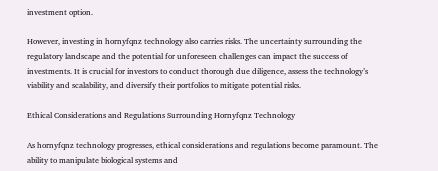investment option.

However, investing in hornyfqnz technology also carries risks. The uncertainty surrounding the regulatory landscape and the potential for unforeseen challenges can impact the success of investments. It is crucial for investors to conduct thorough due diligence, assess the technology’s viability and scalability, and diversify their portfolios to mitigate potential risks.

Ethical Considerations and Regulations Surrounding Hornyfqnz Technology

As hornyfqnz technology progresses, ethical considerations and regulations become paramount. The ability to manipulate biological systems and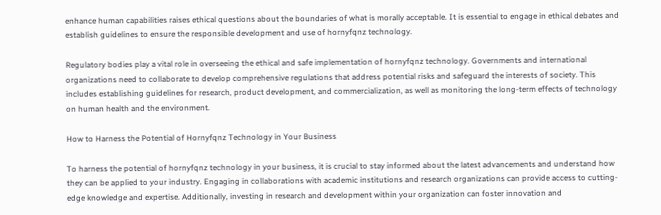enhance human capabilities raises ethical questions about the boundaries of what is morally acceptable. It is essential to engage in ethical debates and establish guidelines to ensure the responsible development and use of hornyfqnz technology.

Regulatory bodies play a vital role in overseeing the ethical and safe implementation of hornyfqnz technology. Governments and international organizations need to collaborate to develop comprehensive regulations that address potential risks and safeguard the interests of society. This includes establishing guidelines for research, product development, and commercialization, as well as monitoring the long-term effects of technology on human health and the environment.

How to Harness the Potential of Hornyfqnz Technology in Your Business

To harness the potential of hornyfqnz technology in your business, it is crucial to stay informed about the latest advancements and understand how they can be applied to your industry. Engaging in collaborations with academic institutions and research organizations can provide access to cutting-edge knowledge and expertise. Additionally, investing in research and development within your organization can foster innovation and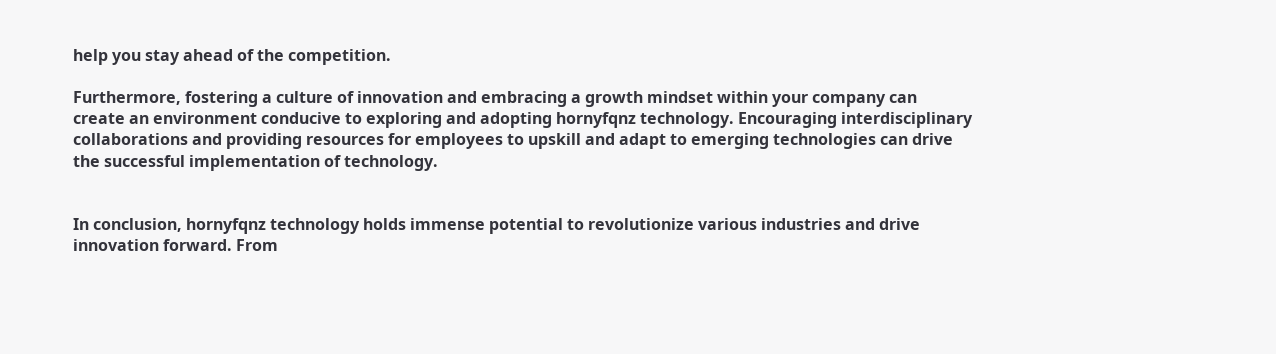help you stay ahead of the competition.

Furthermore, fostering a culture of innovation and embracing a growth mindset within your company can create an environment conducive to exploring and adopting hornyfqnz technology. Encouraging interdisciplinary collaborations and providing resources for employees to upskill and adapt to emerging technologies can drive the successful implementation of technology.


In conclusion, hornyfqnz technology holds immense potential to revolutionize various industries and drive innovation forward. From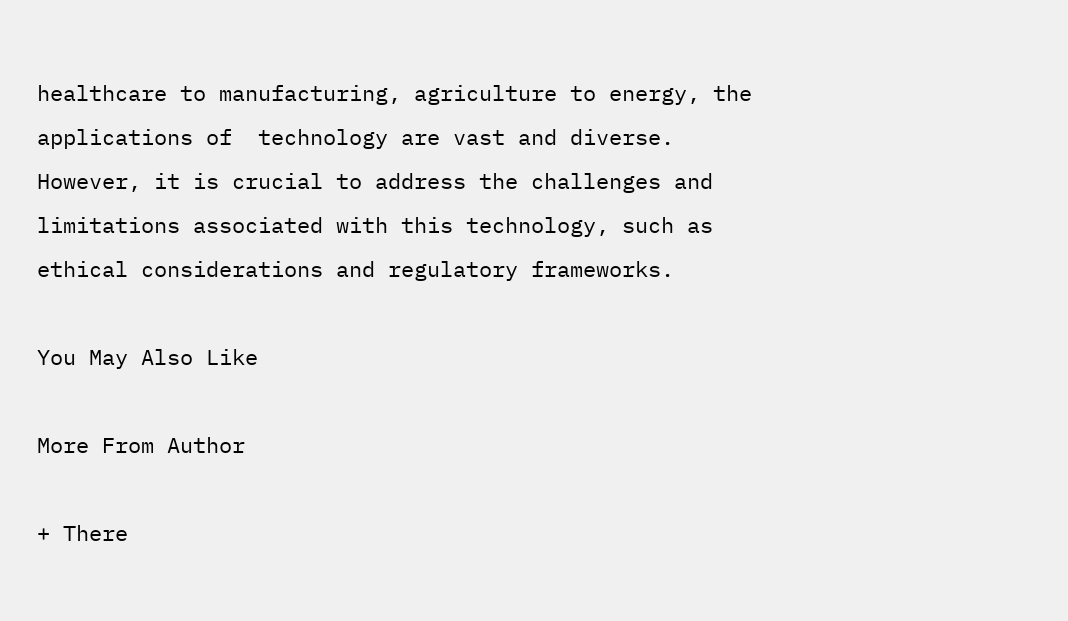healthcare to manufacturing, agriculture to energy, the applications of  technology are vast and diverse. However, it is crucial to address the challenges and limitations associated with this technology, such as ethical considerations and regulatory frameworks.

You May Also Like

More From Author

+ There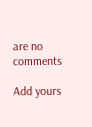are no comments

Add yours